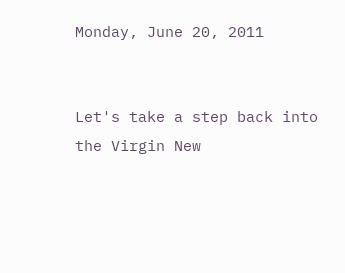Monday, June 20, 2011


Let's take a step back into the Virgin New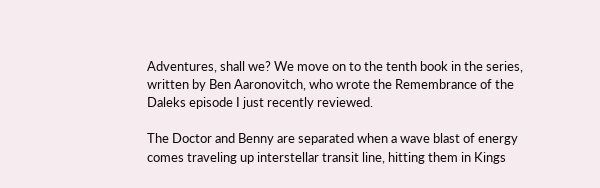Adventures, shall we? We move on to the tenth book in the series, written by Ben Aaronovitch, who wrote the Remembrance of the Daleks episode I just recently reviewed.

The Doctor and Benny are separated when a wave blast of energy comes traveling up interstellar transit line, hitting them in Kings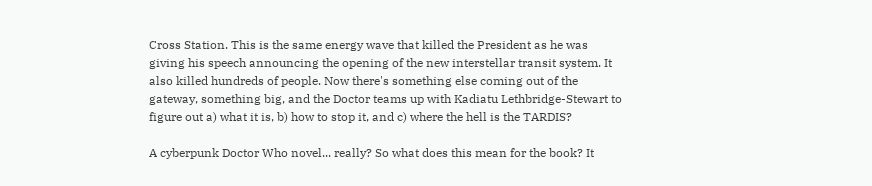Cross Station. This is the same energy wave that killed the President as he was giving his speech announcing the opening of the new interstellar transit system. It also killed hundreds of people. Now there's something else coming out of the gateway, something big, and the Doctor teams up with Kadiatu Lethbridge-Stewart to figure out a) what it is, b) how to stop it, and c) where the hell is the TARDIS?

A cyberpunk Doctor Who novel... really? So what does this mean for the book? It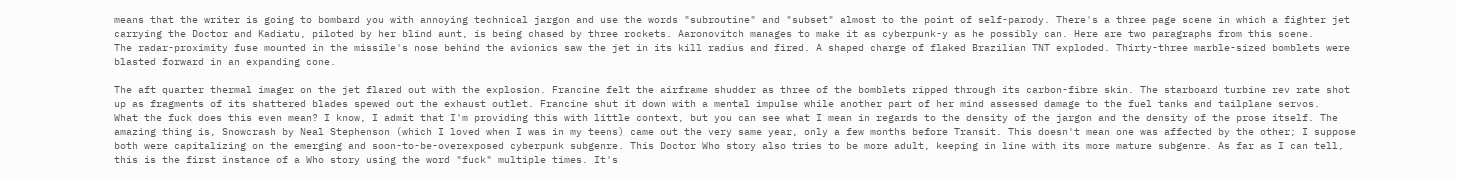means that the writer is going to bombard you with annoying technical jargon and use the words "subroutine" and "subset" almost to the point of self-parody. There's a three page scene in which a fighter jet carrying the Doctor and Kadiatu, piloted by her blind aunt, is being chased by three rockets. Aaronovitch manages to make it as cyberpunk-y as he possibly can. Here are two paragraphs from this scene.
The radar-proximity fuse mounted in the missile's nose behind the avionics saw the jet in its kill radius and fired. A shaped charge of flaked Brazilian TNT exploded. Thirty-three marble-sized bomblets were blasted forward in an expanding cone.

The aft quarter thermal imager on the jet flared out with the explosion. Francine felt the airframe shudder as three of the bomblets ripped through its carbon-fibre skin. The starboard turbine rev rate shot up as fragments of its shattered blades spewed out the exhaust outlet. Francine shut it down with a mental impulse while another part of her mind assessed damage to the fuel tanks and tailplane servos.
What the fuck does this even mean? I know, I admit that I'm providing this with little context, but you can see what I mean in regards to the density of the jargon and the density of the prose itself. The amazing thing is, Snowcrash by Neal Stephenson (which I loved when I was in my teens) came out the very same year, only a few months before Transit. This doesn't mean one was affected by the other; I suppose both were capitalizing on the emerging and soon-to-be-overexposed cyberpunk subgenre. This Doctor Who story also tries to be more adult, keeping in line with its more mature subgenre. As far as I can tell, this is the first instance of a Who story using the word "fuck" multiple times. It's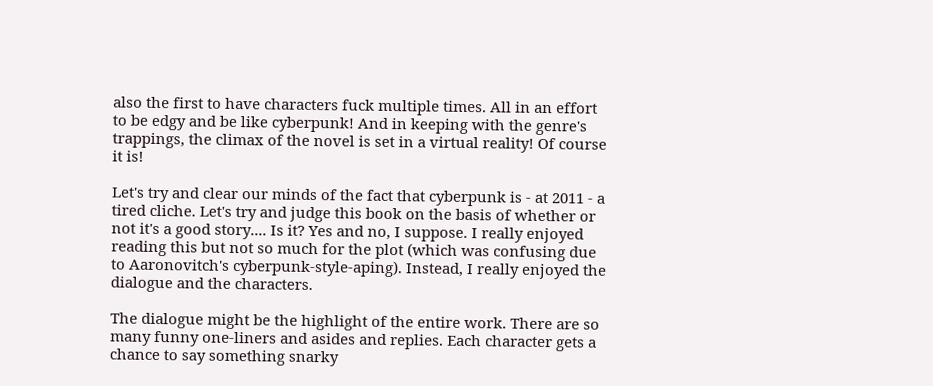also the first to have characters fuck multiple times. All in an effort to be edgy and be like cyberpunk! And in keeping with the genre's trappings, the climax of the novel is set in a virtual reality! Of course it is!

Let's try and clear our minds of the fact that cyberpunk is - at 2011 - a tired cliche. Let's try and judge this book on the basis of whether or not it's a good story.... Is it? Yes and no, I suppose. I really enjoyed reading this but not so much for the plot (which was confusing due to Aaronovitch's cyberpunk-style-aping). Instead, I really enjoyed the dialogue and the characters.

The dialogue might be the highlight of the entire work. There are so many funny one-liners and asides and replies. Each character gets a chance to say something snarky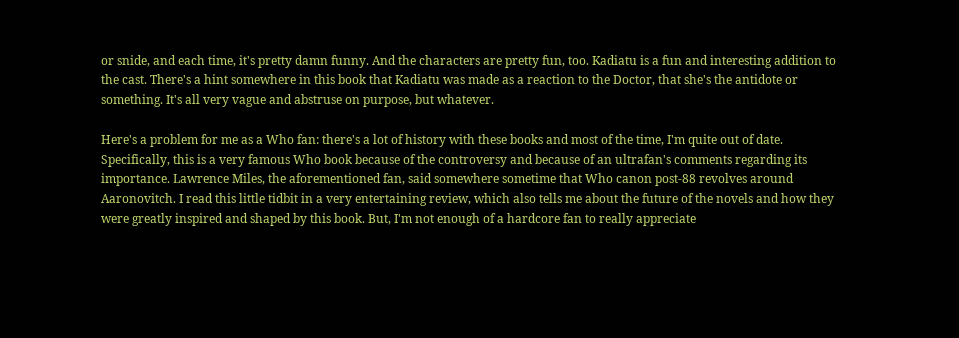or snide, and each time, it's pretty damn funny. And the characters are pretty fun, too. Kadiatu is a fun and interesting addition to the cast. There's a hint somewhere in this book that Kadiatu was made as a reaction to the Doctor, that she's the antidote or something. It's all very vague and abstruse on purpose, but whatever.

Here's a problem for me as a Who fan: there's a lot of history with these books and most of the time, I'm quite out of date. Specifically, this is a very famous Who book because of the controversy and because of an ultrafan's comments regarding its importance. Lawrence Miles, the aforementioned fan, said somewhere sometime that Who canon post-88 revolves around Aaronovitch. I read this little tidbit in a very entertaining review, which also tells me about the future of the novels and how they were greatly inspired and shaped by this book. But, I'm not enough of a hardcore fan to really appreciate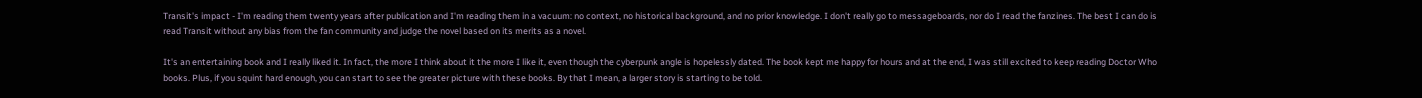Transit's impact - I'm reading them twenty years after publication and I'm reading them in a vacuum: no context, no historical background, and no prior knowledge. I don't really go to messageboards, nor do I read the fanzines. The best I can do is read Transit without any bias from the fan community and judge the novel based on its merits as a novel.

It's an entertaining book and I really liked it. In fact, the more I think about it the more I like it, even though the cyberpunk angle is hopelessly dated. The book kept me happy for hours and at the end, I was still excited to keep reading Doctor Who books. Plus, if you squint hard enough, you can start to see the greater picture with these books. By that I mean, a larger story is starting to be told.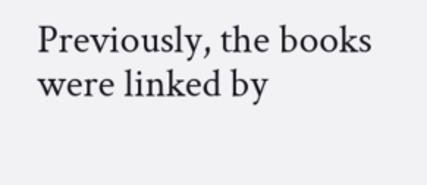Previously, the books were linked by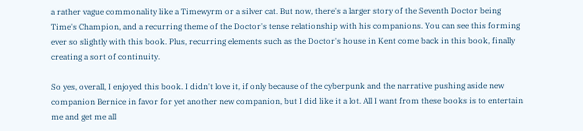a rather vague commonality like a Timewyrm or a silver cat. But now, there's a larger story of the Seventh Doctor being Time's Champion, and a recurring theme of the Doctor's tense relationship with his companions. You can see this forming ever so slightly with this book. Plus, recurring elements such as the Doctor's house in Kent come back in this book, finally creating a sort of continuity.

So yes, overall, I enjoyed this book. I didn't love it, if only because of the cyberpunk and the narrative pushing aside new companion Bernice in favor for yet another new companion, but I did like it a lot. All I want from these books is to entertain me and get me all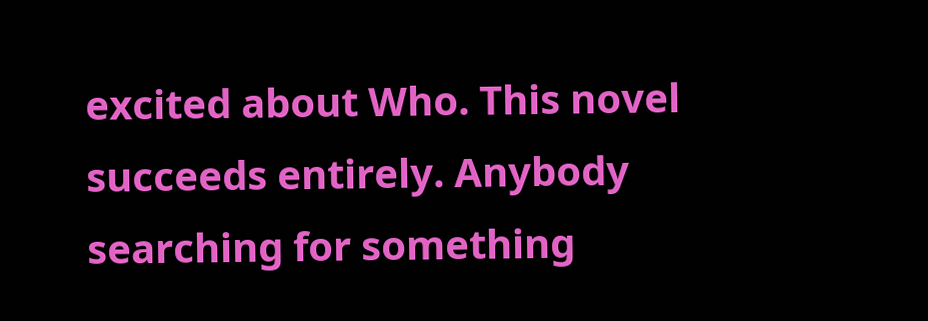excited about Who. This novel succeeds entirely. Anybody searching for something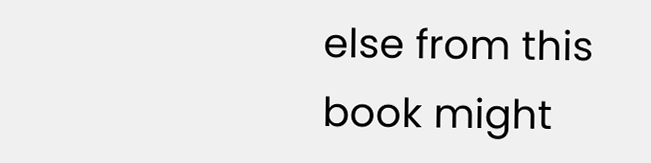else from this book might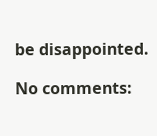be disappointed.

No comments: